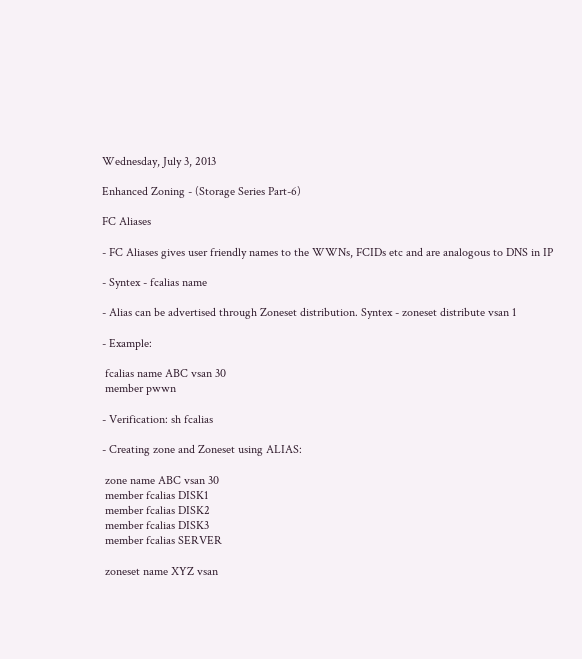Wednesday, July 3, 2013

Enhanced Zoning - (Storage Series Part-6)

FC Aliases

- FC Aliases gives user friendly names to the WWNs, FCIDs etc and are analogous to DNS in IP

- Syntex - fcalias name

- Alias can be advertised through Zoneset distribution. Syntex - zoneset distribute vsan 1

- Example:

 fcalias name ABC vsan 30
 member pwwn

- Verification: sh fcalias

- Creating zone and Zoneset using ALIAS:

 zone name ABC vsan 30
 member fcalias DISK1
 member fcalias DISK2
 member fcalias DISK3
 member fcalias SERVER

 zoneset name XYZ vsan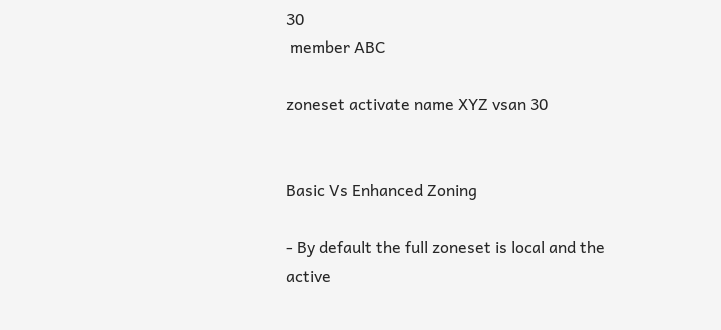30
 member ABC

zoneset activate name XYZ vsan 30


Basic Vs Enhanced Zoning

- By default the full zoneset is local and the active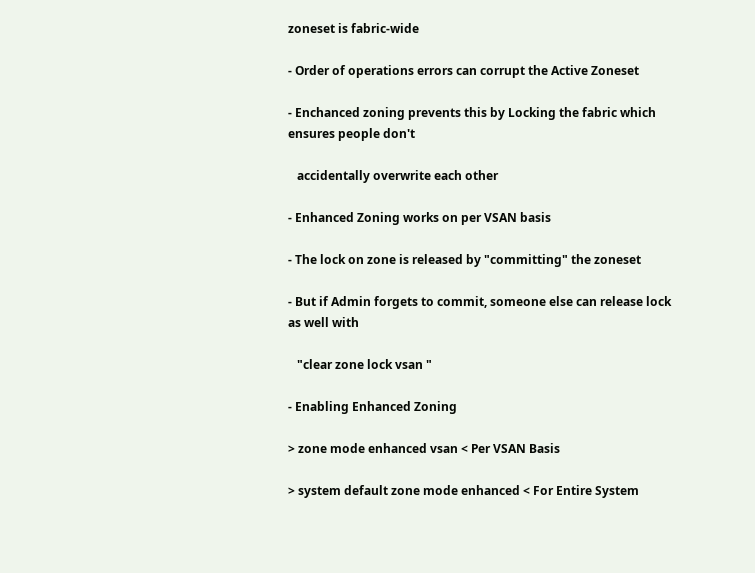zoneset is fabric-wide

- Order of operations errors can corrupt the Active Zoneset

- Enchanced zoning prevents this by Locking the fabric which ensures people don't

   accidentally overwrite each other

- Enhanced Zoning works on per VSAN basis

- The lock on zone is released by "committing" the zoneset

- But if Admin forgets to commit, someone else can release lock as well with

   "clear zone lock vsan "

- Enabling Enhanced Zoning

> zone mode enhanced vsan < Per VSAN Basis

> system default zone mode enhanced < For Entire System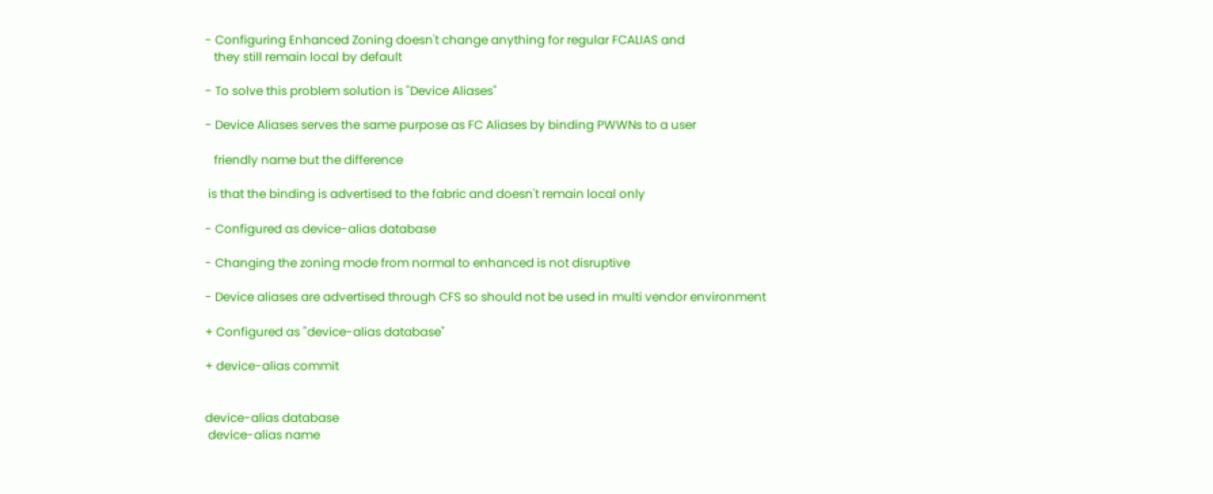- Configuring Enhanced Zoning doesn't change anything for regular FCALIAS and
   they still remain local by default

- To solve this problem solution is "Device Aliases"

- Device Aliases serves the same purpose as FC Aliases by binding PWWNs to a user

   friendly name but the difference

 is that the binding is advertised to the fabric and doesn't remain local only

- Configured as device-alias database

- Changing the zoning mode from normal to enhanced is not disruptive

- Device aliases are advertised through CFS so should not be used in multi vendor environment

+ Configured as "device-alias database"

+ device-alias commit


device-alias database
 device-alias name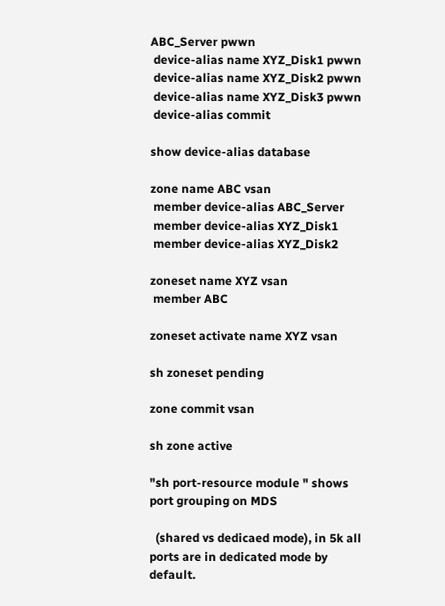ABC_Server pwwn
 device-alias name XYZ_Disk1 pwwn
 device-alias name XYZ_Disk2 pwwn
 device-alias name XYZ_Disk3 pwwn
 device-alias commit

show device-alias database

zone name ABC vsan
 member device-alias ABC_Server
 member device-alias XYZ_Disk1
 member device-alias XYZ_Disk2

zoneset name XYZ vsan
 member ABC

zoneset activate name XYZ vsan

sh zoneset pending

zone commit vsan

sh zone active

"sh port-resource module " shows port grouping on MDS

  (shared vs dedicaed mode), in 5k all ports are in dedicated mode by default.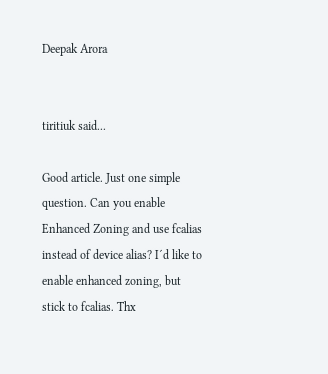Deepak Arora


tiritiuk said...

Good article. Just one simple question. Can you enable Enhanced Zoning and use fcalias instead of device alias? I´d like to enable enhanced zoning, but stick to fcalias. Thx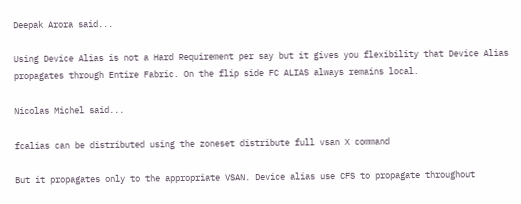Deepak Arora said...

Using Device Alias is not a Hard Requirement per say but it gives you flexibility that Device Alias propagates through Entire Fabric. On the flip side FC ALIAS always remains local.

Nicolas Michel said...

fcalias can be distributed using the zoneset distribute full vsan X command

But it propagates only to the appropriate VSAN. Device alias use CFS to propagate throughout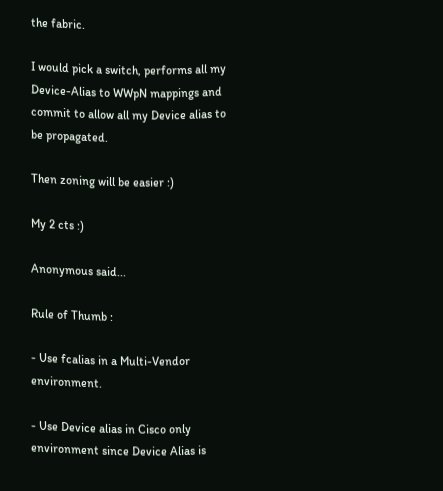the fabric.

I would pick a switch, performs all my Device-Alias to WWpN mappings and commit to allow all my Device alias to be propagated.

Then zoning will be easier :)

My 2 cts :)

Anonymous said...

Rule of Thumb :

- Use fcalias in a Multi-Vendor environment.

- Use Device alias in Cisco only environment since Device Alias is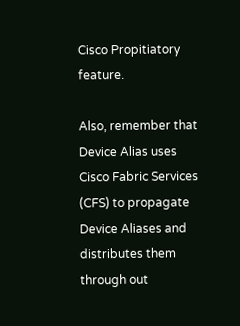Cisco Propitiatory feature.

Also, remember that Device Alias uses Cisco Fabric Services (CFS) to propagate Device Aliases and distributes them through out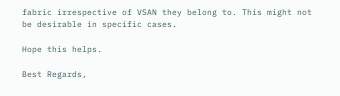fabric irrespective of VSAN they belong to. This might not be desirable in specific cases.

Hope this helps.

Best Regards,